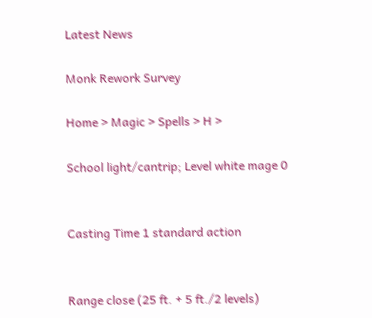Latest News

Monk Rework Survey

Home > Magic > Spells > H >

School light/cantrip; Level white mage 0


Casting Time 1 standard action


Range close (25 ft. + 5 ft./2 levels)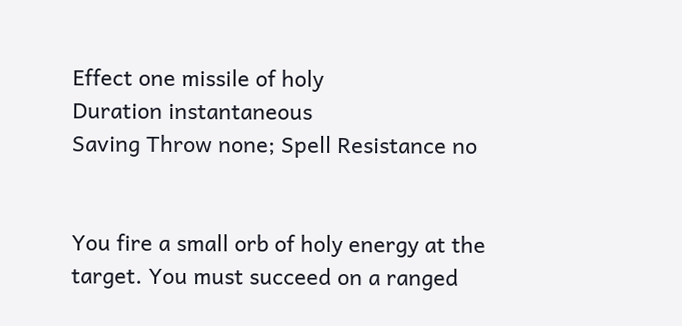Effect one missile of holy
Duration instantaneous
Saving Throw none; Spell Resistance no


You fire a small orb of holy energy at the target. You must succeed on a ranged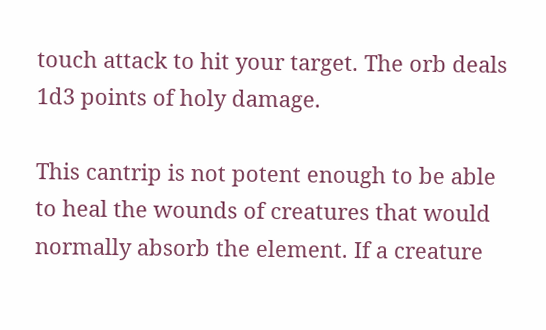touch attack to hit your target. The orb deals 1d3 points of holy damage.

This cantrip is not potent enough to be able to heal the wounds of creatures that would normally absorb the element. If a creature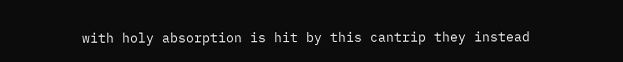with holy absorption is hit by this cantrip they instead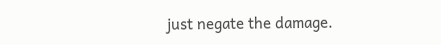just negate the damage.